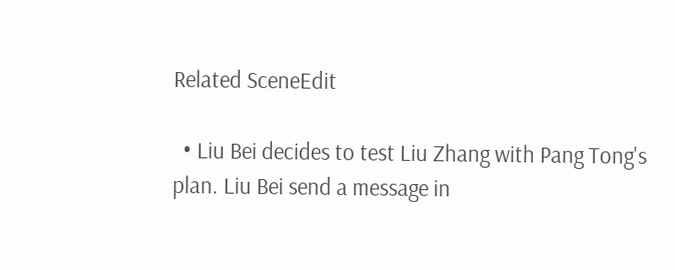Related SceneEdit

  • Liu Bei decides to test Liu Zhang with Pang Tong's plan. Liu Bei send a message in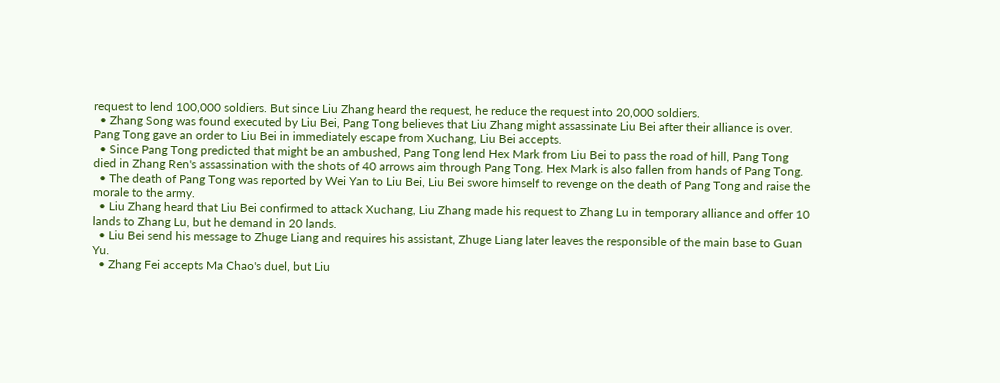request to lend 100,000 soldiers. But since Liu Zhang heard the request, he reduce the request into 20,000 soldiers.
  • Zhang Song was found executed by Liu Bei, Pang Tong believes that Liu Zhang might assassinate Liu Bei after their alliance is over. Pang Tong gave an order to Liu Bei in immediately escape from Xuchang, Liu Bei accepts.
  • Since Pang Tong predicted that might be an ambushed, Pang Tong lend Hex Mark from Liu Bei to pass the road of hill, Pang Tong died in Zhang Ren's assassination with the shots of 40 arrows aim through Pang Tong. Hex Mark is also fallen from hands of Pang Tong.
  • The death of Pang Tong was reported by Wei Yan to Liu Bei, Liu Bei swore himself to revenge on the death of Pang Tong and raise the morale to the army.
  • Liu Zhang heard that Liu Bei confirmed to attack Xuchang, Liu Zhang made his request to Zhang Lu in temporary alliance and offer 10 lands to Zhang Lu, but he demand in 20 lands.
  • Liu Bei send his message to Zhuge Liang and requires his assistant, Zhuge Liang later leaves the responsible of the main base to Guan Yu.
  • Zhang Fei accepts Ma Chao's duel, but Liu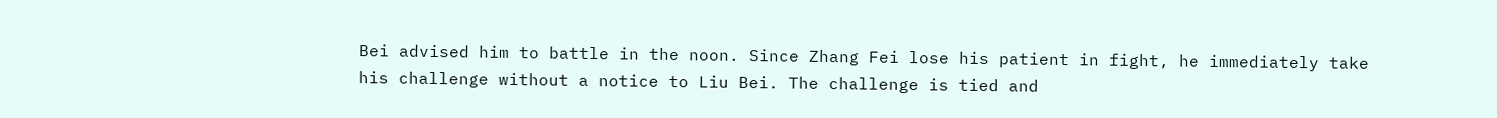Bei advised him to battle in the noon. Since Zhang Fei lose his patient in fight, he immediately take his challenge without a notice to Liu Bei. The challenge is tied and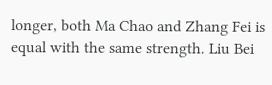longer, both Ma Chao and Zhang Fei is equal with the same strength. Liu Bei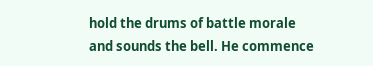hold the drums of battle morale and sounds the bell. He commence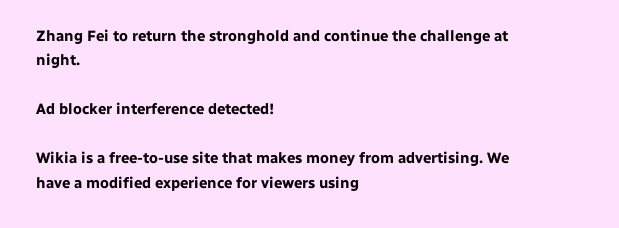Zhang Fei to return the stronghold and continue the challenge at night.

Ad blocker interference detected!

Wikia is a free-to-use site that makes money from advertising. We have a modified experience for viewers using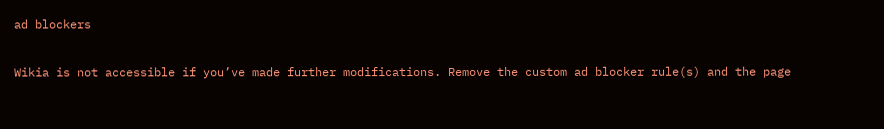ad blockers

Wikia is not accessible if you’ve made further modifications. Remove the custom ad blocker rule(s) and the page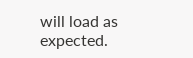will load as expected.